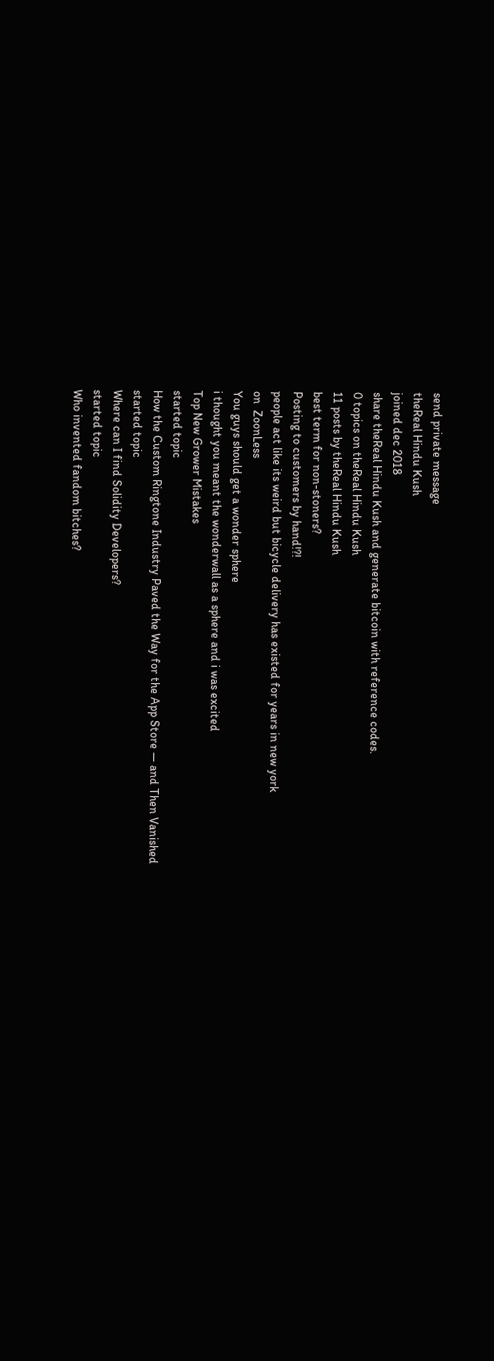send private message
theReal Hindu Kush
joined dec 2018
share theReal Hindu Kush and generate bitcoin with reference codes.
0 topics on theReal Hindu Kush
11 posts by theReal Hindu Kush
best term for non-stoners?
Posting to customers by hand!?!
people act like its weird but bicycle delivery has existed for years in new york
on  ZoonLess
You guys should get a wonder sphere
i thought you meant the wonderwall as a sphere and i was excited
Top New Grower Mistakes
started topic
How the Custom Ringtone Industry Paved the Way for the App Store — and Then Vanished
started topic
Where can I find Solidity Developers?
started topic
Who invented fandom bitches?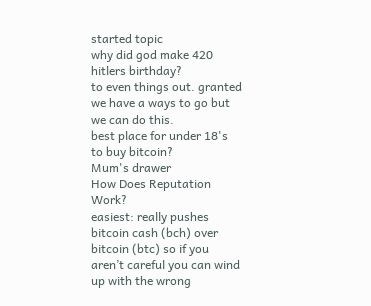started topic
why did god make 420 hitlers birthday?
to even things out. granted we have a ways to go but we can do this.
best place for under 18's to buy bitcoin?
Mum's drawer
How Does Reputation Work?
easiest: really pushes bitcoin cash (bch) over bitcoin (btc) so if you aren’t careful you can wind up with the wrong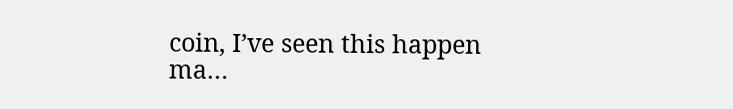coin, I’ve seen this happen ma…